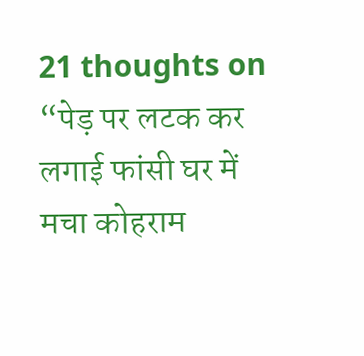21 thoughts on “पेड़ पर लटक कर लगाई फांसी घर में मचा कोहराम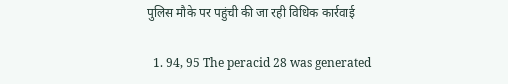पुलिस मौके पर पहुंची की जा रही विधिक कार्रवाई

  1. 94, 95 The peracid 28 was generated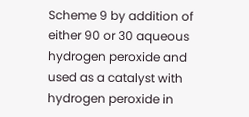Scheme 9 by addition of either 90 or 30 aqueous hydrogen peroxide and used as a catalyst with hydrogen peroxide in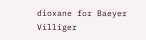dioxane for Baeyer Villiger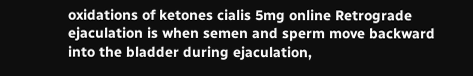oxidations of ketones cialis 5mg online Retrograde ejaculation is when semen and sperm move backward into the bladder during ejaculation,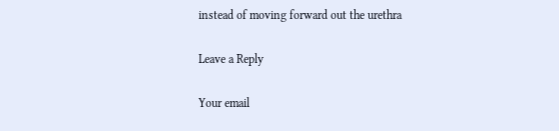instead of moving forward out the urethra

Leave a Reply

Your email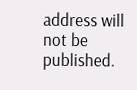address will not be published.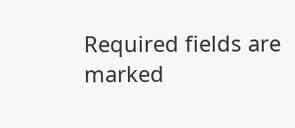Required fields are marked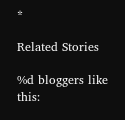*

Related Stories

%d bloggers like this: